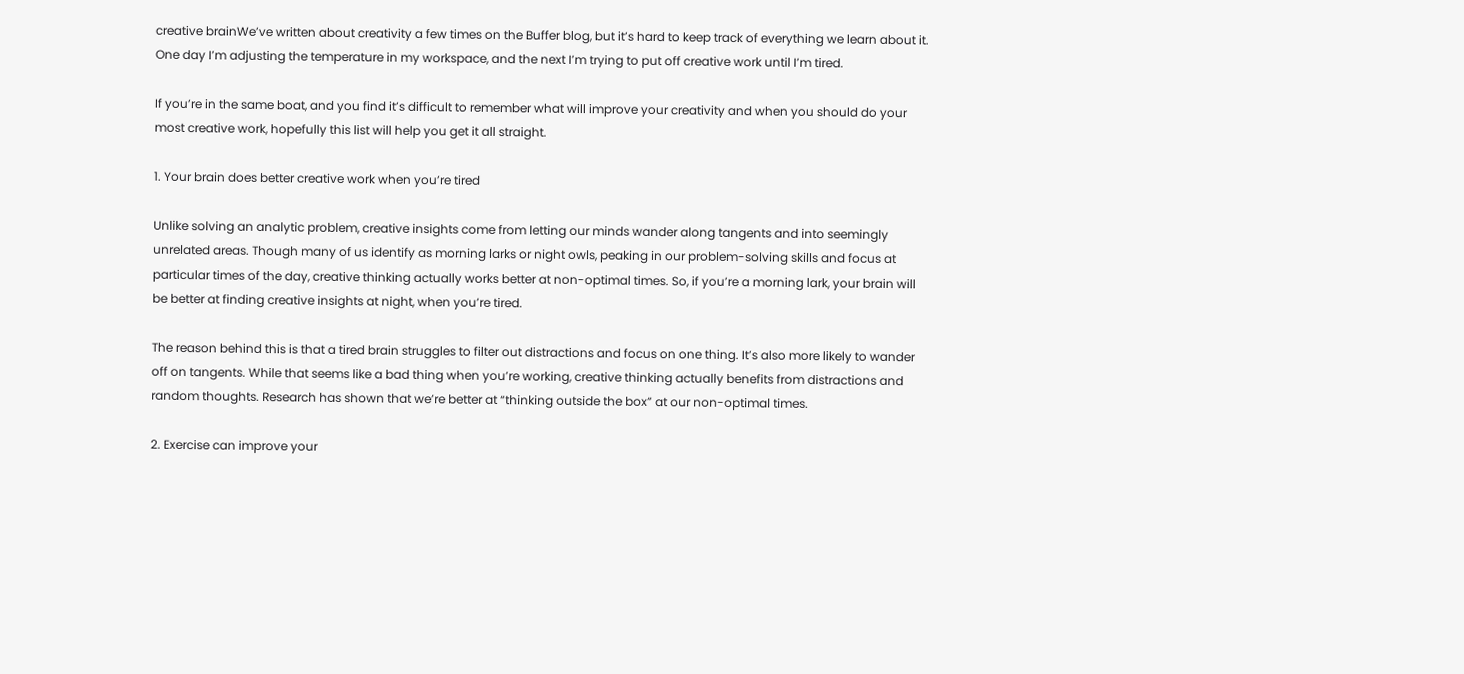creative brainWe’ve written about creativity a few times on the Buffer blog, but it’s hard to keep track of everything we learn about it. One day I’m adjusting the temperature in my workspace, and the next I’m trying to put off creative work until I’m tired.

If you’re in the same boat, and you find it’s difficult to remember what will improve your creativity and when you should do your most creative work, hopefully this list will help you get it all straight.

1. Your brain does better creative work when you’re tired

Unlike solving an analytic problem, creative insights come from letting our minds wander along tangents and into seemingly unrelated areas. Though many of us identify as morning larks or night owls, peaking in our problem-solving skills and focus at particular times of the day, creative thinking actually works better at non-optimal times. So, if you’re a morning lark, your brain will be better at finding creative insights at night, when you’re tired.

The reason behind this is that a tired brain struggles to filter out distractions and focus on one thing. It’s also more likely to wander off on tangents. While that seems like a bad thing when you’re working, creative thinking actually benefits from distractions and random thoughts. Research has shown that we’re better at “thinking outside the box” at our non-optimal times.

2. Exercise can improve your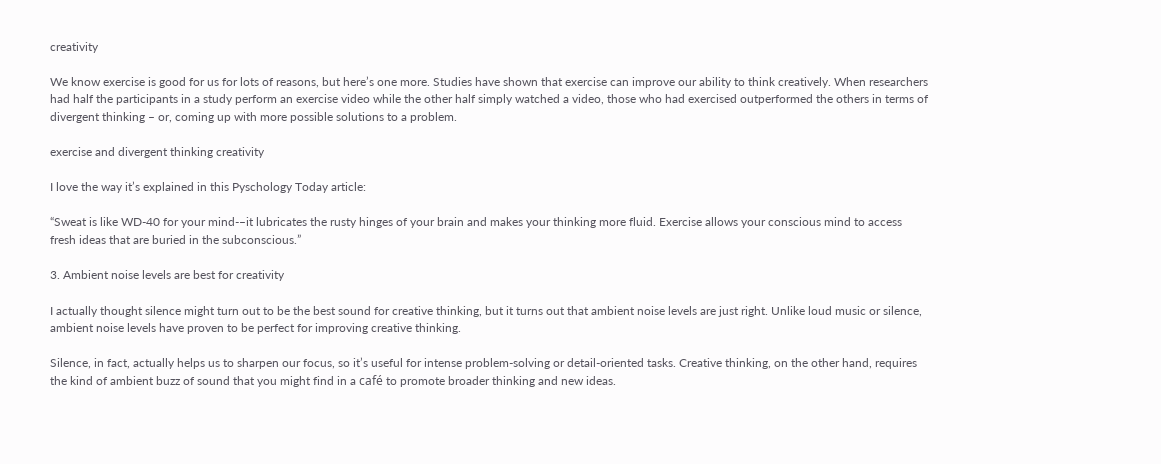creativity

We know exercise is good for us for lots of reasons, but here’s one more. Studies have shown that exercise can improve our ability to think creatively. When researchers had half the participants in a study perform an exercise video while the other half simply watched a video, those who had exercised outperformed the others in terms of divergent thinking – or, coming up with more possible solutions to a problem.

exercise and divergent thinking creativity

I love the way it’s explained in this Pyschology Today article:

“Sweat is like WD-40 for your mind-–it lubricates the rusty hinges of your brain and makes your thinking more fluid. Exercise allows your conscious mind to access fresh ideas that are buried in the subconscious.”

3. Ambient noise levels are best for creativity

I actually thought silence might turn out to be the best sound for creative thinking, but it turns out that ambient noise levels are just right. Unlike loud music or silence, ambient noise levels have proven to be perfect for improving creative thinking.

Silence, in fact, actually helps us to sharpen our focus, so it’s useful for intense problem-solving or detail-oriented tasks. Creative thinking, on the other hand, requires the kind of ambient buzz of sound that you might find in a café to promote broader thinking and new ideas.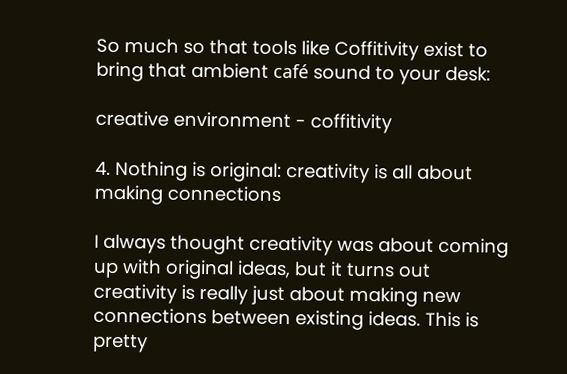So much so that tools like Coffitivity exist to bring that ambient café sound to your desk:

creative environment - coffitivity

4. Nothing is original: creativity is all about making connections

I always thought creativity was about coming up with original ideas, but it turns out creativity is really just about making new connections between existing ideas. This is pretty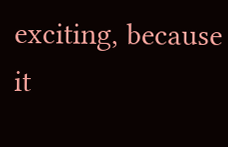exciting, because it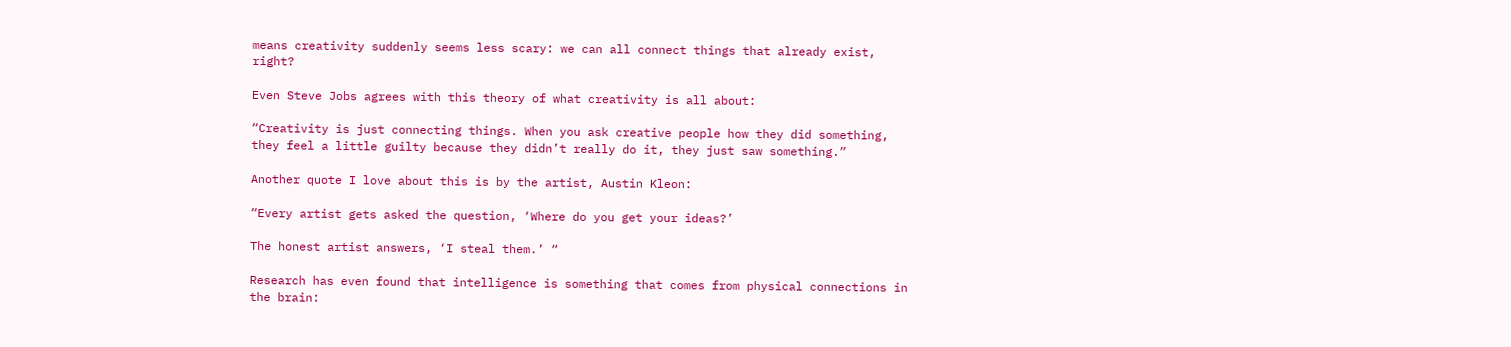means creativity suddenly seems less scary: we can all connect things that already exist, right?

Even Steve Jobs agrees with this theory of what creativity is all about:

“Creativity is just connecting things. When you ask creative people how they did something, they feel a little guilty because they didn’t really do it, they just saw something.”

Another quote I love about this is by the artist, Austin Kleon:

“Every artist gets asked the question, ‘Where do you get your ideas?’

The honest artist answers, ‘I steal them.’ “

Research has even found that intelligence is something that comes from physical connections in the brain: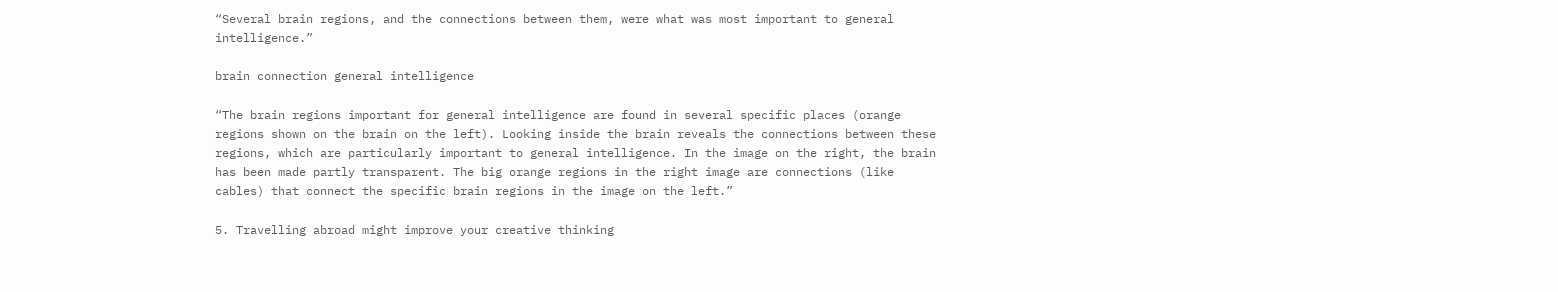“Several brain regions, and the connections between them, were what was most important to general intelligence.”

brain connection general intelligence

“The brain regions important for general intelligence are found in several specific places (orange regions shown on the brain on the left). Looking inside the brain reveals the connections between these regions, which are particularly important to general intelligence. In the image on the right, the brain has been made partly transparent. The big orange regions in the right image are connections (like cables) that connect the specific brain regions in the image on the left.”

5. Travelling abroad might improve your creative thinking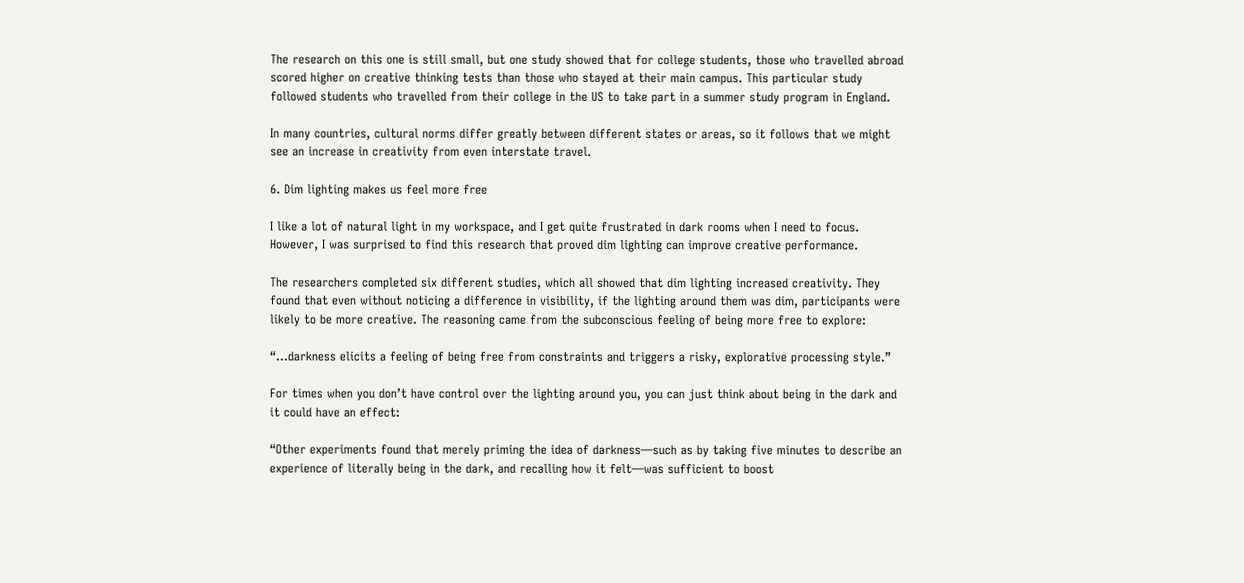The research on this one is still small, but one study showed that for college students, those who travelled abroad scored higher on creative thinking tests than those who stayed at their main campus. This particular study followed students who travelled from their college in the US to take part in a summer study program in England.

In many countries, cultural norms differ greatly between different states or areas, so it follows that we might see an increase in creativity from even interstate travel.

6. Dim lighting makes us feel more free

I like a lot of natural light in my workspace, and I get quite frustrated in dark rooms when I need to focus. However, I was surprised to find this research that proved dim lighting can improve creative performance.

The researchers completed six different studies, which all showed that dim lighting increased creativity. They found that even without noticing a difference in visibility, if the lighting around them was dim, participants were likely to be more creative. The reasoning came from the subconscious feeling of being more free to explore:

“…darkness elicits a feeling of being free from constraints and triggers a risky, explorative processing style.”

For times when you don’t have control over the lighting around you, you can just think about being in the dark and it could have an effect:

“Other experiments found that merely priming the idea of darkness—such as by taking five minutes to describe an experience of literally being in the dark, and recalling how it felt—was sufficient to boost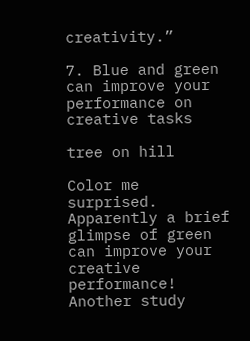creativity.”

7. Blue and green can improve your performance on creative tasks

tree on hill

Color me surprised. Apparently a brief glimpse of green can improve your creative performance! Another study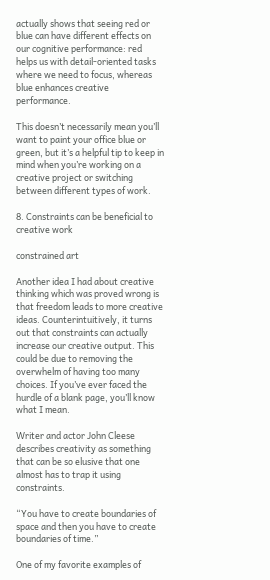actually shows that seeing red or blue can have different effects on our cognitive performance: red helps us with detail-oriented tasks where we need to focus, whereas blue enhances creative performance.

This doesn’t necessarily mean you’ll want to paint your office blue or green, but it’s a helpful tip to keep in mind when you’re working on a creative project or switching between different types of work.

8. Constraints can be beneficial to creative work

constrained art

Another idea I had about creative thinking which was proved wrong is that freedom leads to more creative ideas. Counterintuitively, it turns out that constraints can actually increase our creative output. This could be due to removing the overwhelm of having too many choices. If you’ve ever faced the hurdle of a blank page, you’ll know what I mean.

Writer and actor John Cleese describes creativity as something that can be so elusive that one almost has to trap it using constraints.

“You have to create boundaries of space and then you have to create boundaries of time.”

One of my favorite examples of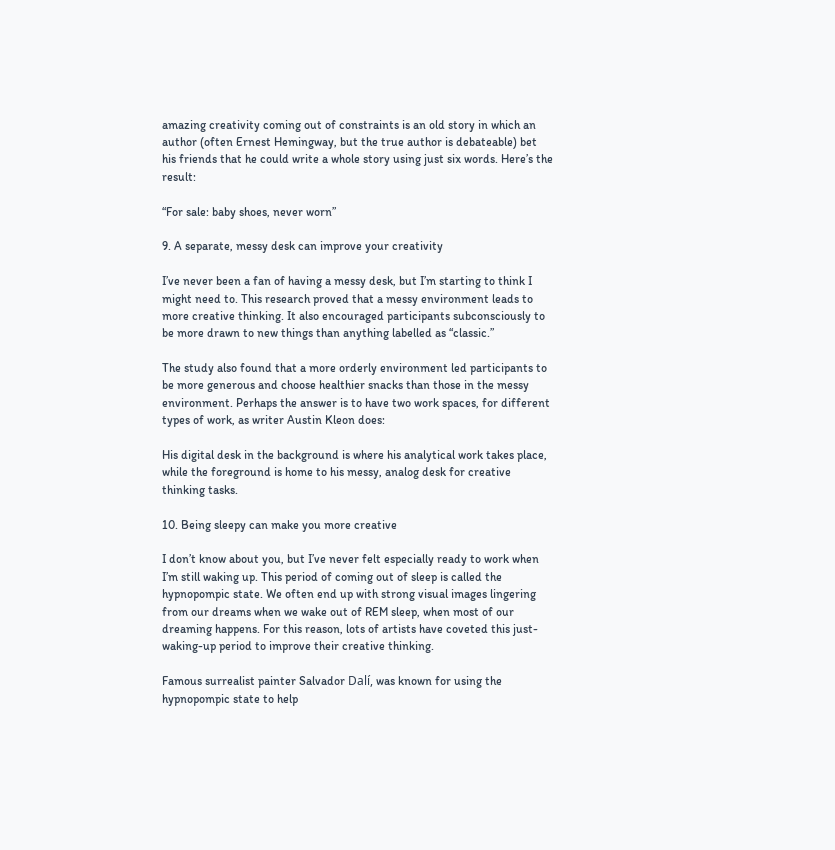amazing creativity coming out of constraints is an old story in which an author (often Ernest Hemingway, but the true author is debateable) bet his friends that he could write a whole story using just six words. Here’s the result:

“For sale: baby shoes, never worn”

9. A separate, messy desk can improve your creativity

I’ve never been a fan of having a messy desk, but I’m starting to think I might need to. This research proved that a messy environment leads to more creative thinking. It also encouraged participants subconsciously to be more drawn to new things than anything labelled as “classic.”

The study also found that a more orderly environment led participants to be more generous and choose healthier snacks than those in the messy environment. Perhaps the answer is to have two work spaces, for different types of work, as writer Austin Kleon does:

His digital desk in the background is where his analytical work takes place, while the foreground is home to his messy, analog desk for creative thinking tasks.

10. Being sleepy can make you more creative

I don’t know about you, but I’ve never felt especially ready to work when I’m still waking up. This period of coming out of sleep is called the hypnopompic state. We often end up with strong visual images lingering from our dreams when we wake out of REM sleep, when most of our dreaming happens. For this reason, lots of artists have coveted this just-waking-up period to improve their creative thinking.

Famous surrealist painter Salvador Dalí, was known for using the hypnopompic state to help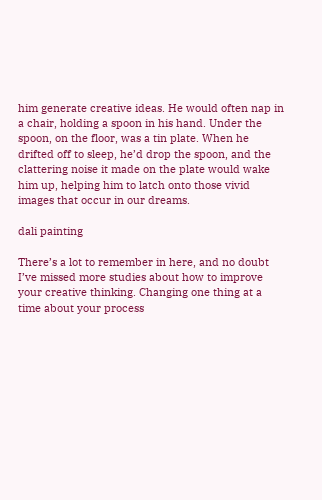him generate creative ideas. He would often nap in a chair, holding a spoon in his hand. Under the spoon, on the floor, was a tin plate. When he drifted off to sleep, he’d drop the spoon, and the clattering noise it made on the plate would wake him up, helping him to latch onto those vivid images that occur in our dreams.

dali painting

There’s a lot to remember in here, and no doubt I’ve missed more studies about how to improve your creative thinking. Changing one thing at a time about your process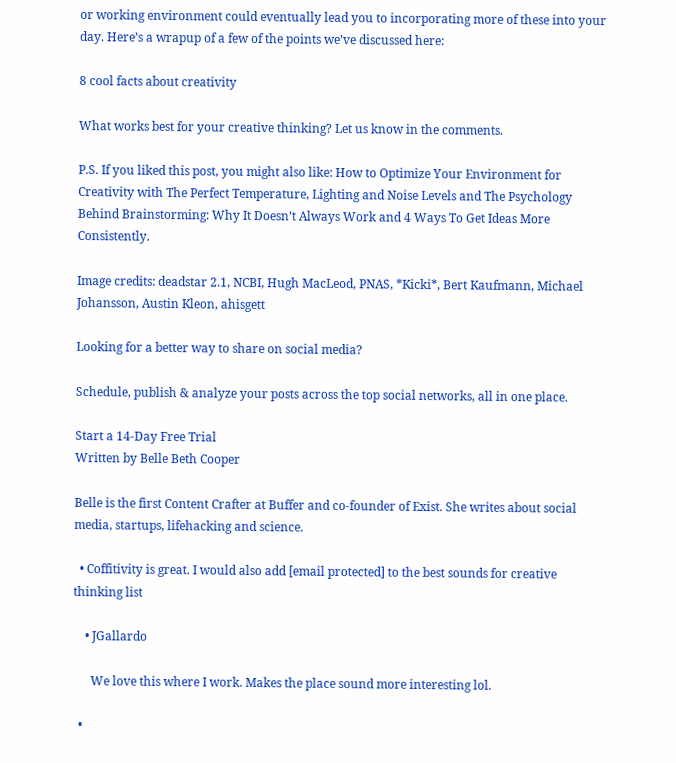or working environment could eventually lead you to incorporating more of these into your day. Here’s a wrapup of a few of the points we’ve discussed here:

8 cool facts about creativity

What works best for your creative thinking? Let us know in the comments.

P.S. If you liked this post, you might also like: How to Optimize Your Environment for Creativity with The Perfect Temperature, Lighting and Noise Levels and The Psychology Behind Brainstorming: Why It Doesn’t Always Work and 4 Ways To Get Ideas More Consistently.

Image credits: deadstar 2.1, NCBI, Hugh MacLeod, PNAS, *Kicki*, Bert Kaufmann, Michael Johansson, Austin Kleon, ahisgett

Looking for a better way to share on social media?

Schedule, publish & analyze your posts across the top social networks, all in one place.

Start a 14-Day Free Trial
Written by Belle Beth Cooper

Belle is the first Content Crafter at Buffer and co-founder of Exist. She writes about social media, startups, lifehacking and science.

  • Coffitivity is great. I would also add [email protected] to the best sounds for creative thinking list

    • JGallardo

      We love this where I work. Makes the place sound more interesting lol.

  •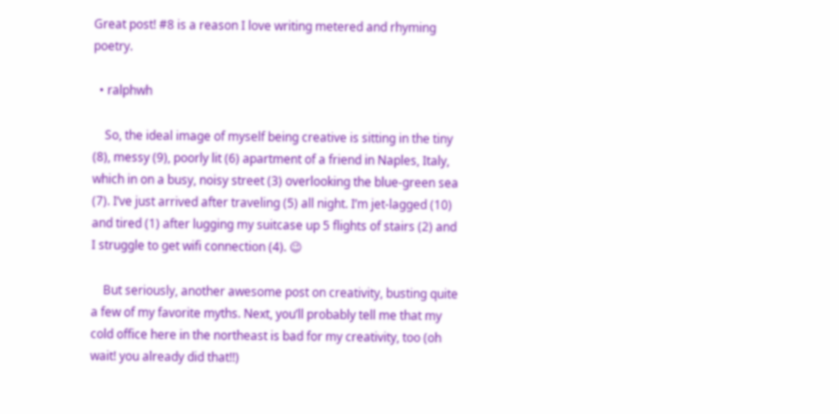Great post! #8 is a reason I love writing metered and rhyming poetry.

  • ralphwh

    So, the ideal image of myself being creative is sitting in the tiny (8), messy (9), poorly lit (6) apartment of a friend in Naples, Italy, which in on a busy, noisy street (3) overlooking the blue-green sea (7). I’ve just arrived after traveling (5) all night. I’m jet-lagged (10) and tired (1) after lugging my suitcase up 5 flights of stairs (2) and I struggle to get wifi connection (4). 😉

    But seriously, another awesome post on creativity, busting quite a few of my favorite myths. Next, you’ll probably tell me that my cold office here in the northeast is bad for my creativity, too (oh wait! you already did that!!)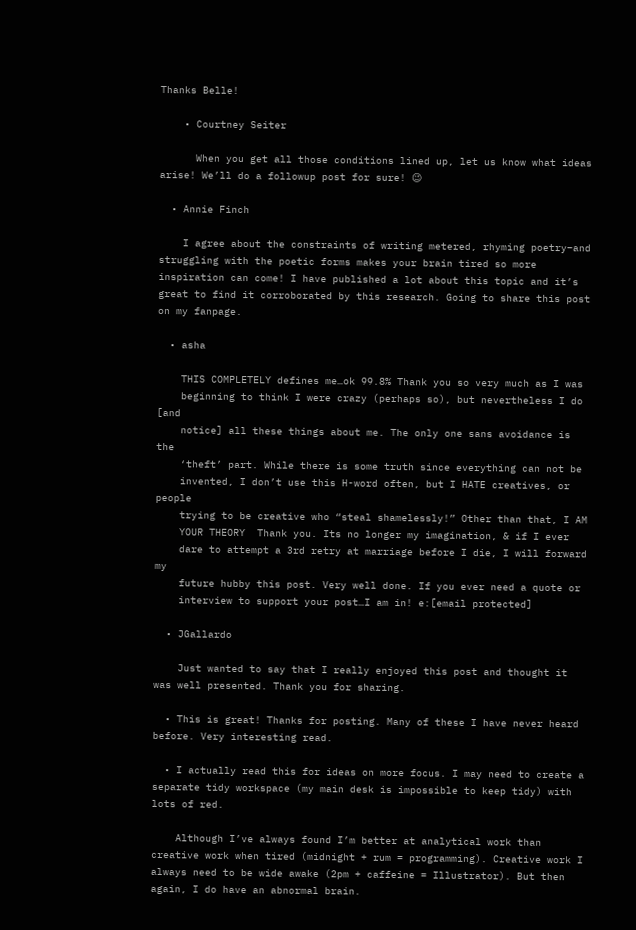Thanks Belle!

    • Courtney Seiter

      When you get all those conditions lined up, let us know what ideas arise! We’ll do a followup post for sure! 😉

  • Annie Finch

    I agree about the constraints of writing metered, rhyming poetry–and struggling with the poetic forms makes your brain tired so more inspiration can come! I have published a lot about this topic and it’s great to find it corroborated by this research. Going to share this post on my fanpage.

  • asha

    THIS COMPLETELY defines me…ok 99.8% Thank you so very much as I was
    beginning to think I were crazy (perhaps so), but nevertheless I do [and
    notice] all these things about me. The only one sans avoidance is the
    ‘theft’ part. While there is some truth since everything can not be
    invented, I don’t use this H-word often, but I HATE creatives, or people
    trying to be creative who “steal shamelessly!” Other than that, I AM
    YOUR THEORY  Thank you. Its no longer my imagination, & if I ever
    dare to attempt a 3rd retry at marriage before I die, I will forward my
    future hubby this post. Very well done. If you ever need a quote or
    interview to support your post…I am in! e:[email protected]

  • JGallardo

    Just wanted to say that I really enjoyed this post and thought it was well presented. Thank you for sharing.

  • This is great! Thanks for posting. Many of these I have never heard before. Very interesting read.

  • I actually read this for ideas on more focus. I may need to create a separate tidy workspace (my main desk is impossible to keep tidy) with lots of red.

    Although I’ve always found I’m better at analytical work than creative work when tired (midnight + rum = programming). Creative work I always need to be wide awake (2pm + caffeine = Illustrator). But then again, I do have an abnormal brain.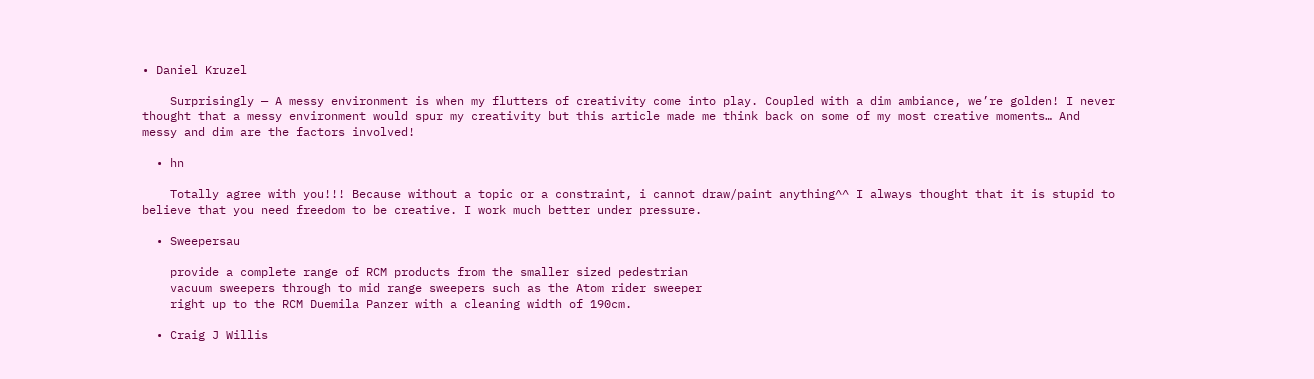• Daniel Kruzel

    Surprisingly — A messy environment is when my flutters of creativity come into play. Coupled with a dim ambiance, we’re golden! I never thought that a messy environment would spur my creativity but this article made me think back on some of my most creative moments… And messy and dim are the factors involved!

  • hn

    Totally agree with you!!! Because without a topic or a constraint, i cannot draw/paint anything^^ I always thought that it is stupid to believe that you need freedom to be creative. I work much better under pressure.

  • Sweepersau

    provide a complete range of RCM products from the smaller sized pedestrian
    vacuum sweepers through to mid range sweepers such as the Atom rider sweeper
    right up to the RCM Duemila Panzer with a cleaning width of 190cm.

  • Craig J Willis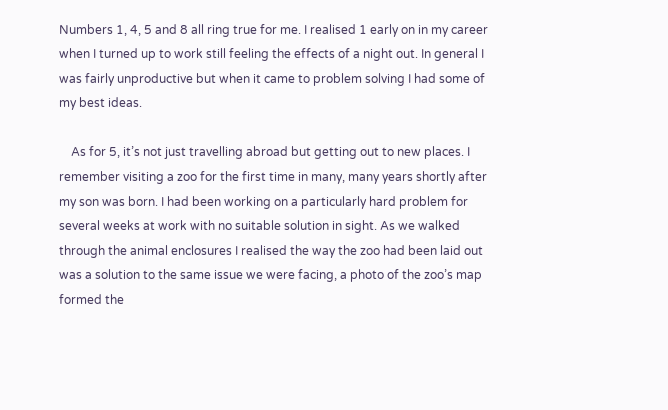Numbers 1, 4, 5 and 8 all ring true for me. I realised 1 early on in my career when I turned up to work still feeling the effects of a night out. In general I was fairly unproductive but when it came to problem solving I had some of my best ideas.

    As for 5, it’s not just travelling abroad but getting out to new places. I remember visiting a zoo for the first time in many, many years shortly after my son was born. I had been working on a particularly hard problem for several weeks at work with no suitable solution in sight. As we walked through the animal enclosures I realised the way the zoo had been laid out was a solution to the same issue we were facing, a photo of the zoo’s map formed the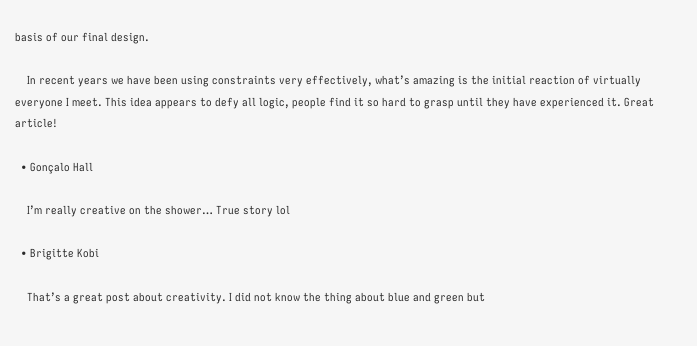basis of our final design.

    In recent years we have been using constraints very effectively, what’s amazing is the initial reaction of virtually everyone I meet. This idea appears to defy all logic, people find it so hard to grasp until they have experienced it. Great article!

  • Gonçalo Hall

    I’m really creative on the shower… True story lol

  • Brigitte Kobi

    That’s a great post about creativity. I did not know the thing about blue and green but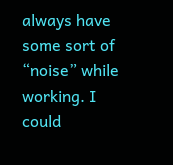always have some sort of “noise” while working. I could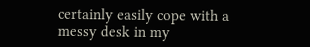certainly easily cope with a messy desk in my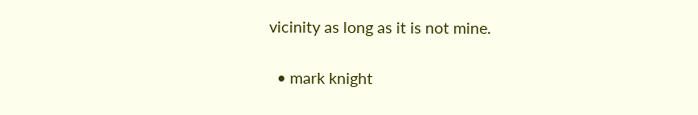vicinity as long as it is not mine.

  • mark knight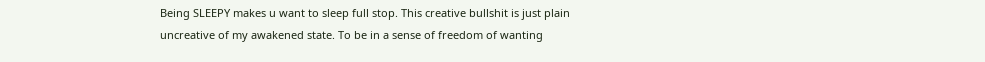Being SLEEPY makes u want to sleep full stop. This creative bullshit is just plain uncreative of my awakened state. To be in a sense of freedom of wanting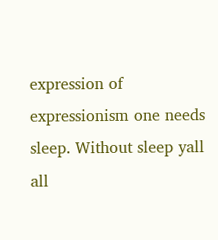expression of expressionism one needs sleep. Without sleep yall all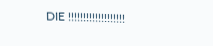DIE !!!!!!!!!!!!!!!!!!!